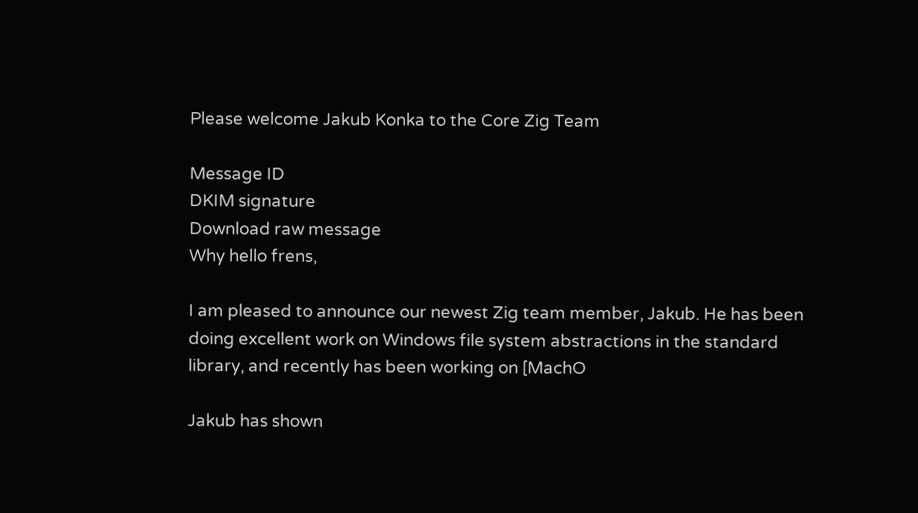Please welcome Jakub Konka to the Core Zig Team

Message ID
DKIM signature
Download raw message
Why hello frens,

I am pleased to announce our newest Zig team member, Jakub. He has been
doing excellent work on Windows file system abstractions in the standard
library, and recently has been working on [MachO

Jakub has shown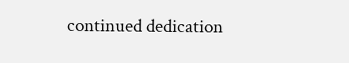continued dedication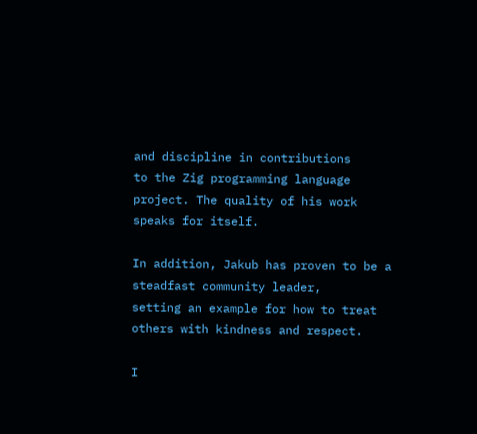and discipline in contributions
to the Zig programming language project. The quality of his work
speaks for itself.

In addition, Jakub has proven to be a steadfast community leader,
setting an example for how to treat others with kindness and respect.

I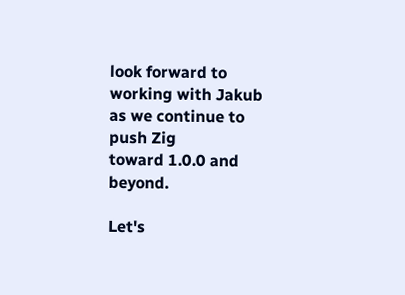look forward to working with Jakub as we continue to push Zig
toward 1.0.0 and beyond.

Let's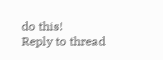do this!
Reply to thread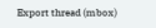Export thread (mbox)